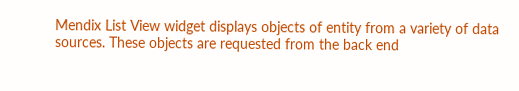Mendix List View widget displays objects of entity from a variety of data sources. These objects are requested from the back end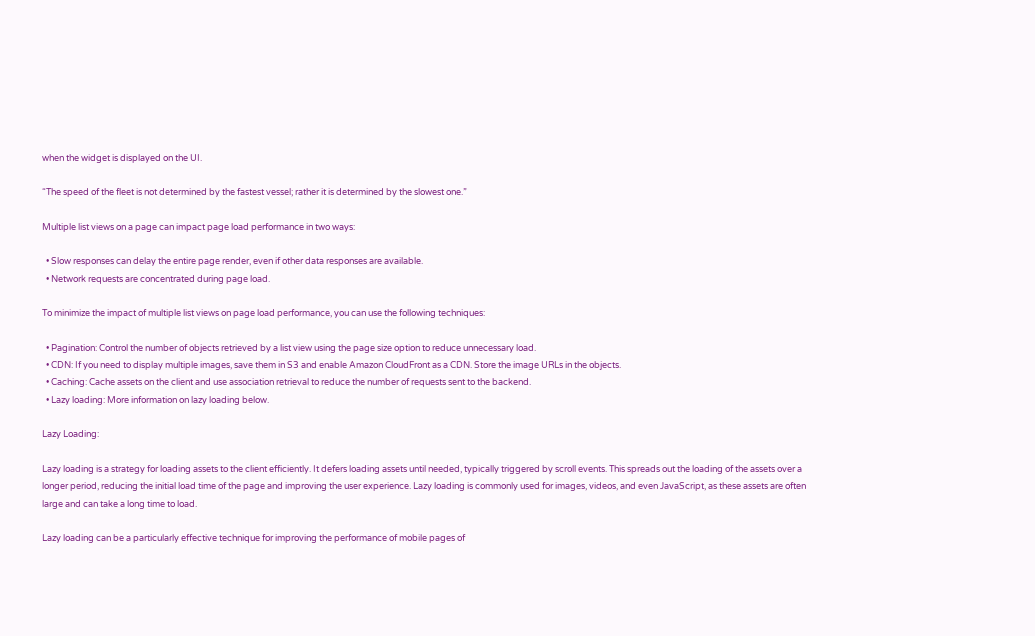when the widget is displayed on the UI.

“The speed of the fleet is not determined by the fastest vessel; rather it is determined by the slowest one.”

Multiple list views on a page can impact page load performance in two ways:

  • Slow responses can delay the entire page render, even if other data responses are available.
  • Network requests are concentrated during page load.

To minimize the impact of multiple list views on page load performance, you can use the following techniques:

  • Pagination: Control the number of objects retrieved by a list view using the page size option to reduce unnecessary load.
  • CDN: If you need to display multiple images, save them in S3 and enable Amazon CloudFront as a CDN. Store the image URLs in the objects.
  • Caching: Cache assets on the client and use association retrieval to reduce the number of requests sent to the backend.
  • Lazy loading: More information on lazy loading below.

Lazy Loading:

Lazy loading is a strategy for loading assets to the client efficiently. It defers loading assets until needed, typically triggered by scroll events. This spreads out the loading of the assets over a longer period, reducing the initial load time of the page and improving the user experience. Lazy loading is commonly used for images, videos, and even JavaScript, as these assets are often large and can take a long time to load.

Lazy loading can be a particularly effective technique for improving the performance of mobile pages of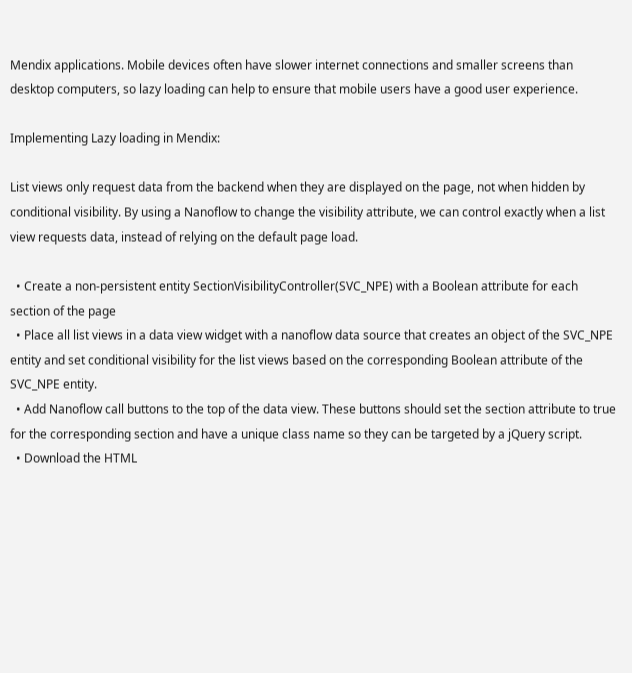Mendix applications. Mobile devices often have slower internet connections and smaller screens than desktop computers, so lazy loading can help to ensure that mobile users have a good user experience.

Implementing Lazy loading in Mendix:

List views only request data from the backend when they are displayed on the page, not when hidden by conditional visibility. By using a Nanoflow to change the visibility attribute, we can control exactly when a list view requests data, instead of relying on the default page load.

  • Create a non-persistent entity SectionVisibilityController(SVC_NPE) with a Boolean attribute for each section of the page
  • Place all list views in a data view widget with a nanoflow data source that creates an object of the SVC_NPE entity and set conditional visibility for the list views based on the corresponding Boolean attribute of the SVC_NPE entity.
  • Add Nanoflow call buttons to the top of the data view. These buttons should set the section attribute to true for the corresponding section and have a unique class name so they can be targeted by a jQuery script.
  • Download the HTML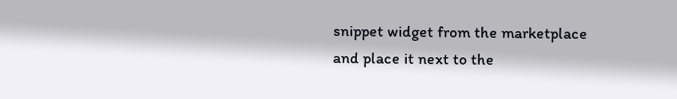snippet widget from the marketplace and place it next to the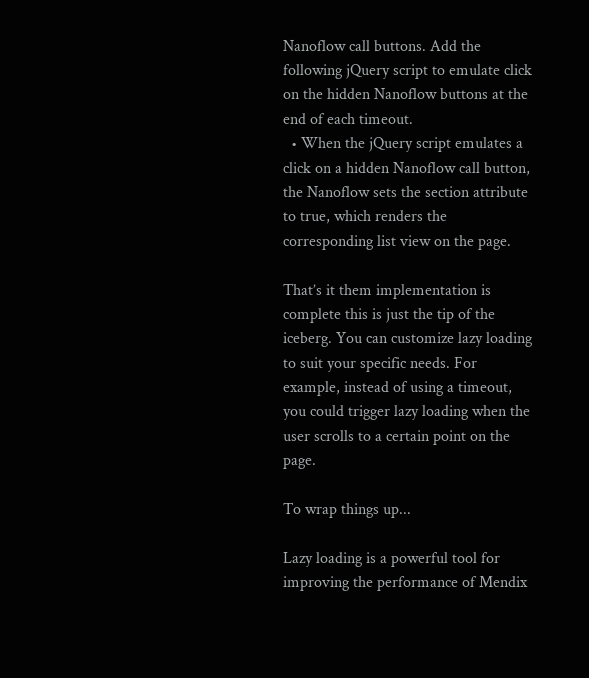Nanoflow call buttons. Add the following jQuery script to emulate click on the hidden Nanoflow buttons at the end of each timeout.
  • When the jQuery script emulates a click on a hidden Nanoflow call button, the Nanoflow sets the section attribute to true, which renders the corresponding list view on the page.

That’s it them implementation is complete this is just the tip of the iceberg. You can customize lazy loading to suit your specific needs. For example, instead of using a timeout, you could trigger lazy loading when the user scrolls to a certain point on the page.

To wrap things up...

Lazy loading is a powerful tool for improving the performance of Mendix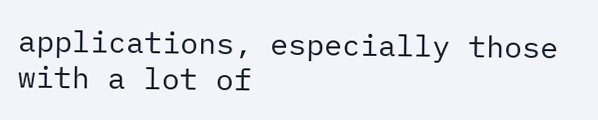applications, especially those with a lot of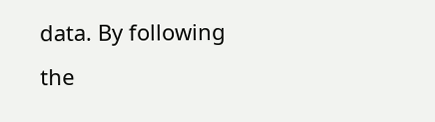data. By following the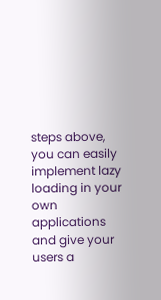steps above, you can easily implement lazy loading in your own applications and give your users a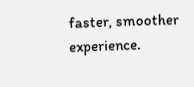faster, smoother experience.